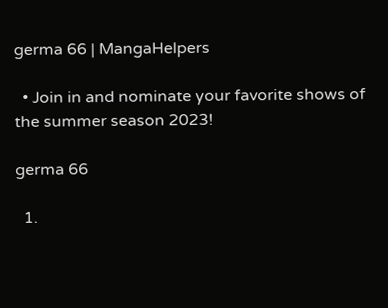germa 66 | MangaHelpers

  • Join in and nominate your favorite shows of the summer season 2023!

germa 66

  1.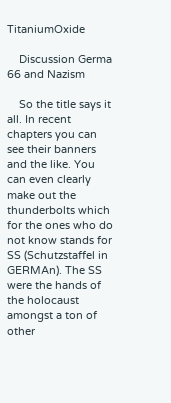TitaniumOxide

    Discussion Germa 66 and Nazism

    So the title says it all. In recent chapters you can see their banners and the like. You can even clearly make out the thunderbolts which for the ones who do not know stands for SS (Schutzstaffel in GERMAn). The SS were the hands of the holocaust amongst a ton of other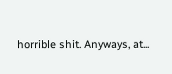horrible shit. Anyways, at...